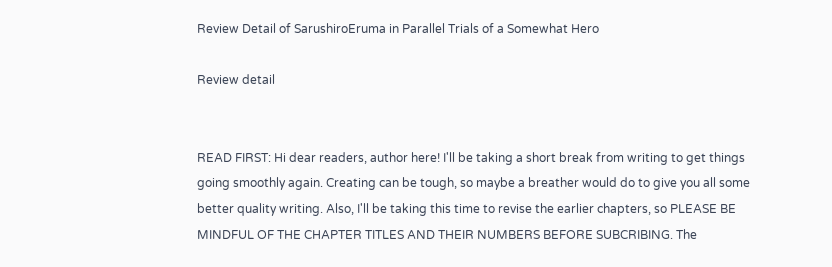Review Detail of SarushiroEruma in Parallel Trials of a Somewhat Hero

Review detail


READ FIRST: Hi dear readers, author here! I'll be taking a short break from writing to get things going smoothly again. Creating can be tough, so maybe a breather would do to give you all some better quality writing. Also, I'll be taking this time to revise the earlier chapters, so PLEASE BE MINDFUL OF THE CHAPTER TITLES AND THEIR NUMBERS BEFORE SUBCRIBING. The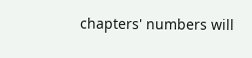chapters' numbers will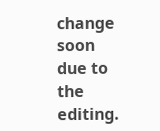change soon due to the editing.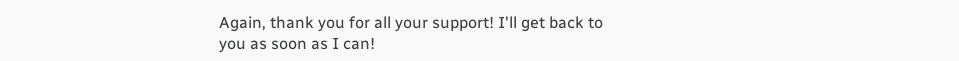Again, thank you for all your support! I'll get back to you as soon as I can!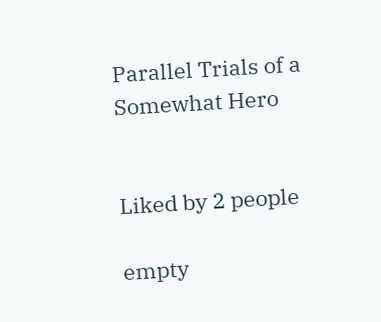Parallel Trials of a Somewhat Hero


Liked by 2 people

empty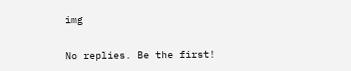img

No replies. Be the first!